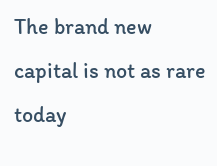The brand new capital is not as rare today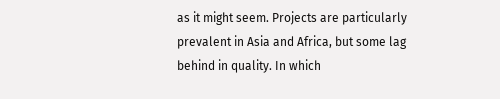as it might seem. Projects are particularly prevalent in Asia and Africa, but some lag behind in quality. In which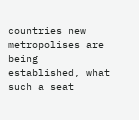countries new metropolises are being established, what such a seat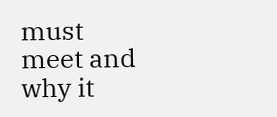must meet and why it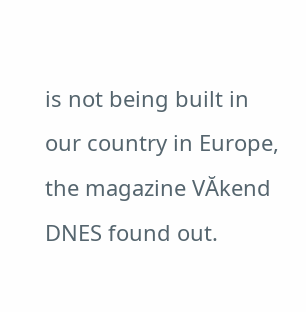is not being built in our country in Europe, the magazine VĂkend DNES found out.